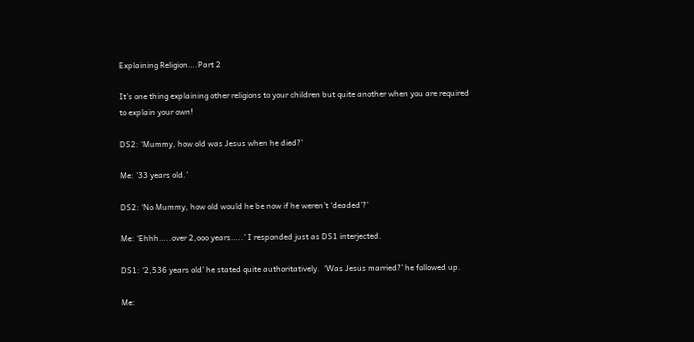Explaining Religion….Part 2

It’s one thing explaining other religions to your children but quite another when you are required to explain your own!

DS2: ‘Mummy, how old was Jesus when he died?’

Me: ’33 years old.’

DS2: ‘No Mummy, how old would he be now if he weren’t ‘deaded’?’

Me: ‘Ehhh…..over 2,ooo years…..’ I responded just as DS1 interjected.

DS1: ‘2,536 years old’ he stated quite authoritatively.  ‘Was Jesus married?’ he followed up.

Me: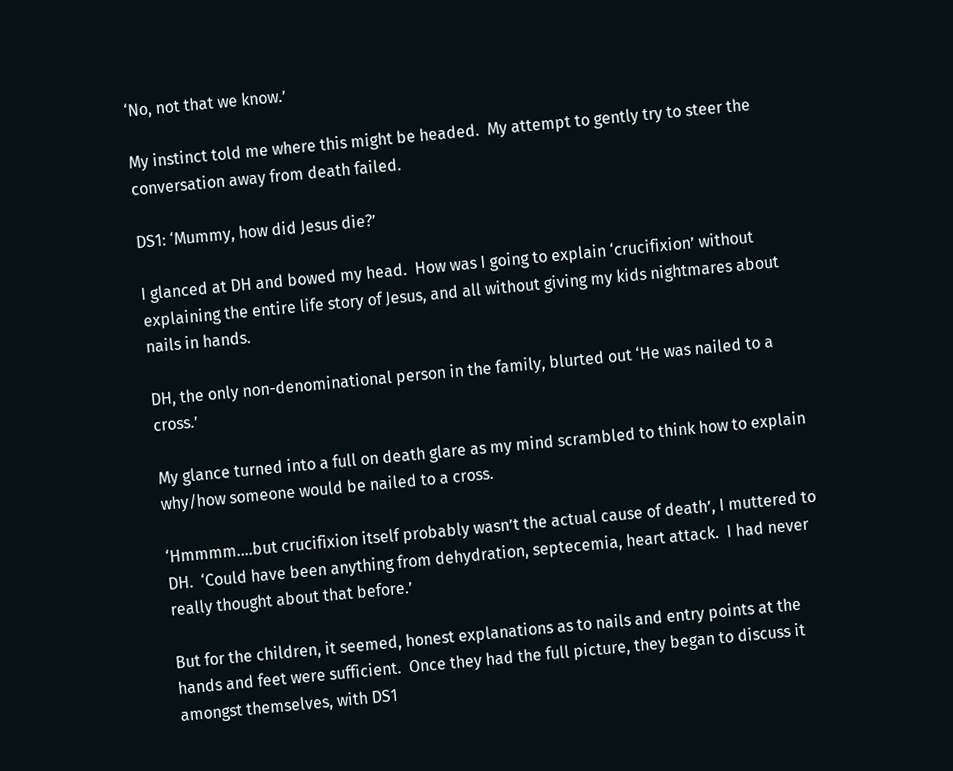‘No, not that we know.’

My instinct told me where this might be headed.  My attempt to gently try to steer the conversation away from death failed.

DS1: ‘Mummy, how did Jesus die?’

I glanced at DH and bowed my head.  How was I going to explain ‘crucifixion’ without explaining the entire life story of Jesus, and all without giving my kids nightmares about nails in hands.

DH, the only non-denominational person in the family, blurted out ‘He was nailed to a cross.’

My glance turned into a full on death glare as my mind scrambled to think how to explain why/how someone would be nailed to a cross.

‘Hmmmm….but crucifixion itself probably wasn’t the actual cause of death’, I muttered to DH.  ‘Could have been anything from dehydration, septecemia, heart attack.  I had never really thought about that before.’

But for the children, it seemed, honest explanations as to nails and entry points at the hands and feet were sufficient.  Once they had the full picture, they began to discuss it amongst themselves, with DS1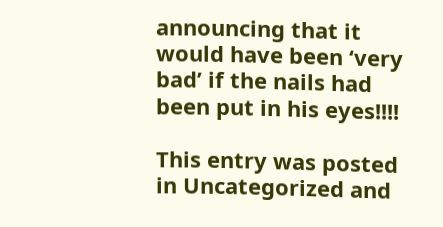announcing that it would have been ‘very bad’ if the nails had been put in his eyes!!!!

This entry was posted in Uncategorized and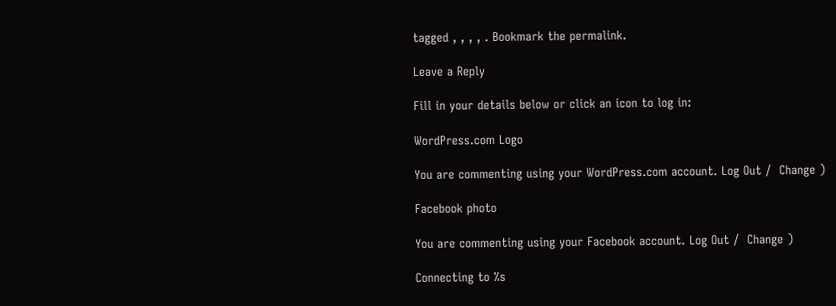tagged , , , , . Bookmark the permalink.

Leave a Reply

Fill in your details below or click an icon to log in:

WordPress.com Logo

You are commenting using your WordPress.com account. Log Out /  Change )

Facebook photo

You are commenting using your Facebook account. Log Out /  Change )

Connecting to %s